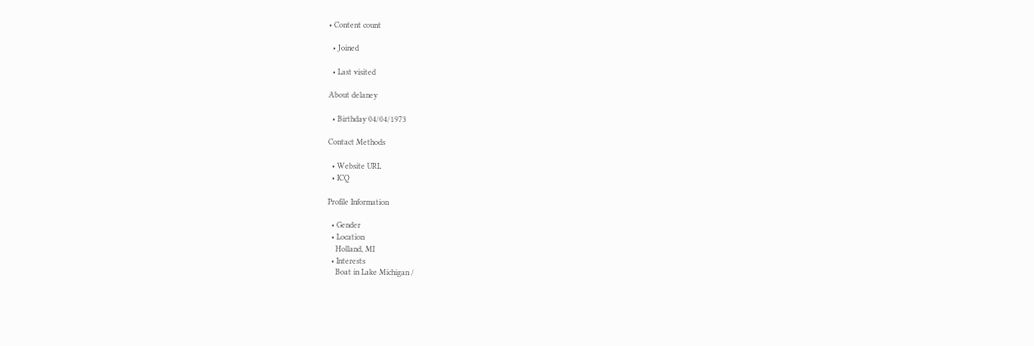• Content count

  • Joined

  • Last visited

About delaney

  • Birthday 04/04/1973

Contact Methods

  • Website URL
  • ICQ

Profile Information

  • Gender
  • Location
    Holland, MI
  • Interests
    Boat in Lake Michigan /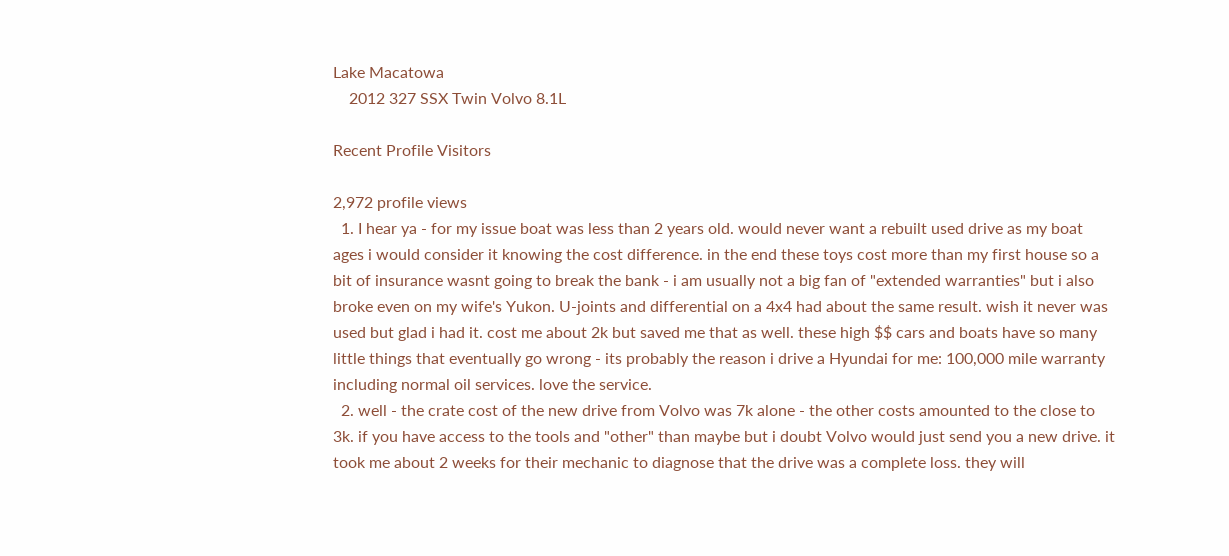Lake Macatowa
    2012 327 SSX Twin Volvo 8.1L

Recent Profile Visitors

2,972 profile views
  1. I hear ya - for my issue boat was less than 2 years old. would never want a rebuilt used drive as my boat ages i would consider it knowing the cost difference. in the end these toys cost more than my first house so a bit of insurance wasnt going to break the bank - i am usually not a big fan of "extended warranties" but i also broke even on my wife's Yukon. U-joints and differential on a 4x4 had about the same result. wish it never was used but glad i had it. cost me about 2k but saved me that as well. these high $$ cars and boats have so many little things that eventually go wrong - its probably the reason i drive a Hyundai for me: 100,000 mile warranty including normal oil services. love the service.
  2. well - the crate cost of the new drive from Volvo was 7k alone - the other costs amounted to the close to 3k. if you have access to the tools and "other" than maybe but i doubt Volvo would just send you a new drive. it took me about 2 weeks for their mechanic to diagnose that the drive was a complete loss. they will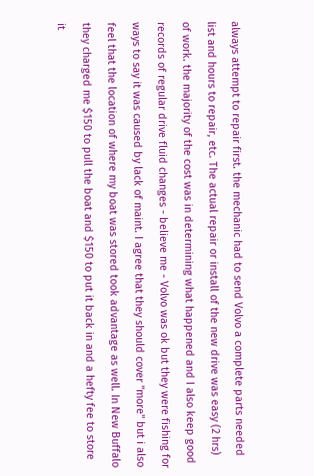always attempt to repair first. the mechanic had to send Volvo a complete parts needed list and hours to repair, etc. The actual repair or install of the new drive was easy (2 hrs) of work. the majority of the cost was in determining what happened and I also keep good records of regular drive fluid changes - believe me - Volvo was ok but they were fishing for ways to say it was caused by lack of maint. I agree that they should cover "more" but i also feel that the location of where my boat was stored took advantage as well. In New Buffalo they charged me $150 to pull the boat and $150 to put it back in and a hefty fee to store it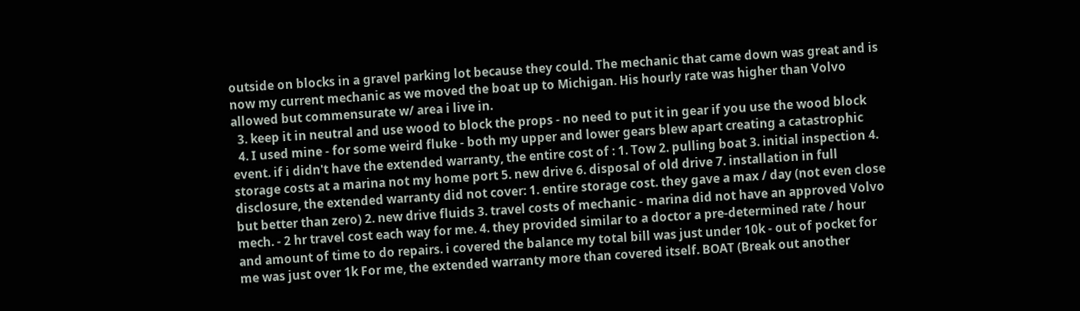outside on blocks in a gravel parking lot because they could. The mechanic that came down was great and is now my current mechanic as we moved the boat up to Michigan. His hourly rate was higher than Volvo allowed but commensurate w/ area i live in.
  3. keep it in neutral and use wood to block the props - no need to put it in gear if you use the wood block
  4. I used mine - for some weird fluke - both my upper and lower gears blew apart creating a catastrophic event. if i didn't have the extended warranty, the entire cost of : 1. Tow 2. pulling boat 3. initial inspection 4. storage costs at a marina not my home port 5. new drive 6. disposal of old drive 7. installation in full disclosure, the extended warranty did not cover: 1. entire storage cost. they gave a max / day (not even close but better than zero) 2. new drive fluids 3. travel costs of mechanic - marina did not have an approved Volvo mech. - 2 hr travel cost each way for me. 4. they provided similar to a doctor a pre-determined rate / hour and amount of time to do repairs. i covered the balance my total bill was just under 10k - out of pocket for me was just over 1k For me, the extended warranty more than covered itself. BOAT (Break out another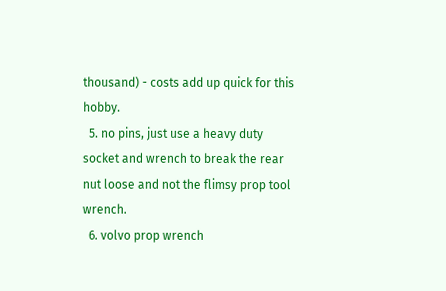thousand) - costs add up quick for this hobby.
  5. no pins, just use a heavy duty socket and wrench to break the rear nut loose and not the flimsy prop tool wrench.
  6. volvo prop wrench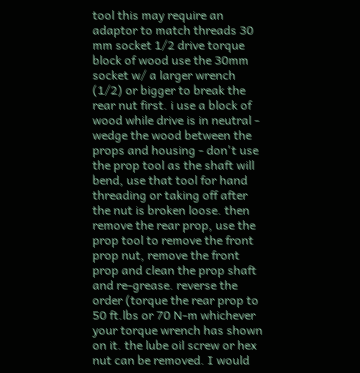tool this may require an adaptor to match threads 30 mm socket 1/2 drive torque block of wood use the 30mm socket w/ a larger wrench (1/2) or bigger to break the rear nut first. i use a block of wood while drive is in neutral - wedge the wood between the props and housing - don't use the prop tool as the shaft will bend, use that tool for hand threading or taking off after the nut is broken loose. then remove the rear prop, use the prop tool to remove the front prop nut, remove the front prop and clean the prop shaft and re-grease. reverse the order (torque the rear prop to 50 ft.lbs or 70 N-m whichever your torque wrench has shown on it. the lube oil screw or hex nut can be removed. I would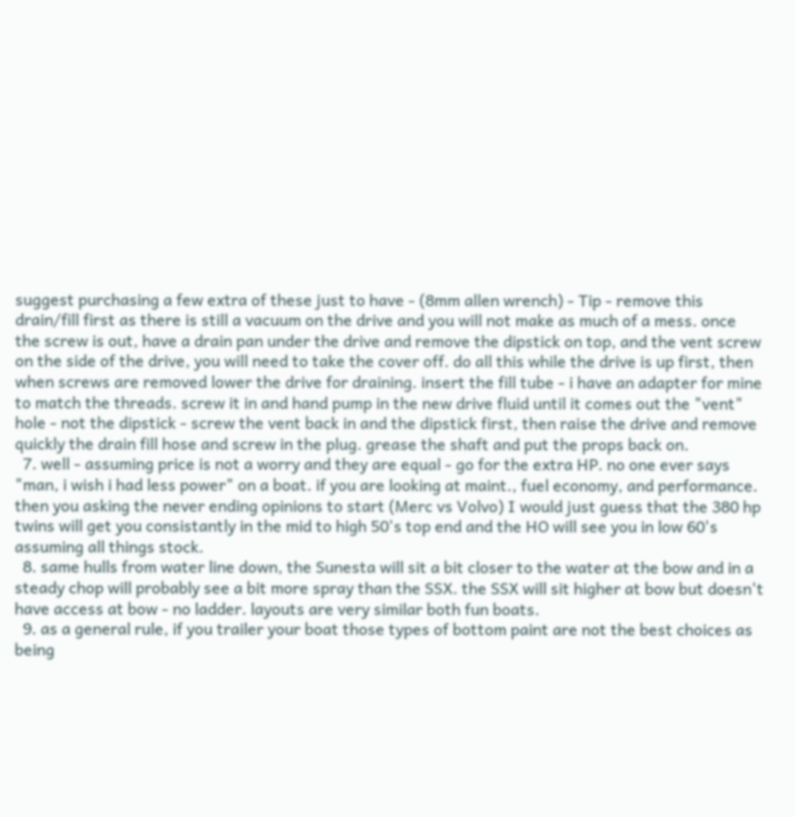suggest purchasing a few extra of these just to have - (8mm allen wrench) - Tip - remove this drain/fill first as there is still a vacuum on the drive and you will not make as much of a mess. once the screw is out, have a drain pan under the drive and remove the dipstick on top, and the vent screw on the side of the drive, you will need to take the cover off. do all this while the drive is up first, then when screws are removed lower the drive for draining. insert the fill tube - i have an adapter for mine to match the threads. screw it in and hand pump in the new drive fluid until it comes out the "vent" hole - not the dipstick - screw the vent back in and the dipstick first, then raise the drive and remove quickly the drain fill hose and screw in the plug. grease the shaft and put the props back on.
  7. well - assuming price is not a worry and they are equal - go for the extra HP. no one ever says "man, i wish i had less power" on a boat. if you are looking at maint., fuel economy, and performance. then you asking the never ending opinions to start (Merc vs Volvo) I would just guess that the 380 hp twins will get you consistantly in the mid to high 50's top end and the HO will see you in low 60's assuming all things stock.
  8. same hulls from water line down, the Sunesta will sit a bit closer to the water at the bow and in a steady chop will probably see a bit more spray than the SSX. the SSX will sit higher at bow but doesn't have access at bow - no ladder. layouts are very similar both fun boats.
  9. as a general rule, if you trailer your boat those types of bottom paint are not the best choices as being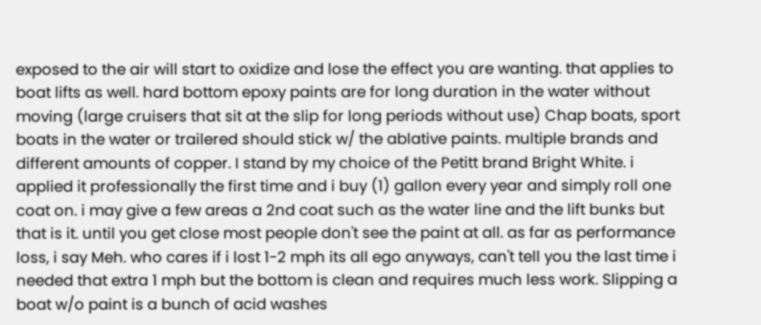exposed to the air will start to oxidize and lose the effect you are wanting. that applies to boat lifts as well. hard bottom epoxy paints are for long duration in the water without moving (large cruisers that sit at the slip for long periods without use) Chap boats, sport boats in the water or trailered should stick w/ the ablative paints. multiple brands and different amounts of copper. I stand by my choice of the Petitt brand Bright White. i applied it professionally the first time and i buy (1) gallon every year and simply roll one coat on. i may give a few areas a 2nd coat such as the water line and the lift bunks but that is it. until you get close most people don't see the paint at all. as far as performance loss, i say Meh. who cares if i lost 1-2 mph its all ego anyways, can't tell you the last time i needed that extra 1 mph but the bottom is clean and requires much less work. Slipping a boat w/o paint is a bunch of acid washes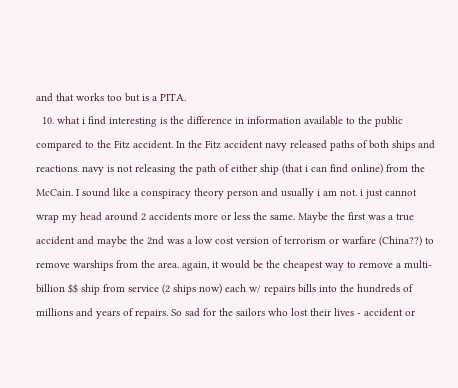and that works too but is a PITA.
  10. what i find interesting is the difference in information available to the public compared to the Fitz accident. In the Fitz accident navy released paths of both ships and reactions. navy is not releasing the path of either ship (that i can find online) from the McCain. I sound like a conspiracy theory person and usually i am not. i just cannot wrap my head around 2 accidents more or less the same. Maybe the first was a true accident and maybe the 2nd was a low cost version of terrorism or warfare (China??) to remove warships from the area. again, it would be the cheapest way to remove a multi-billion $$ ship from service (2 ships now) each w/ repairs bills into the hundreds of millions and years of repairs. So sad for the sailors who lost their lives - accident or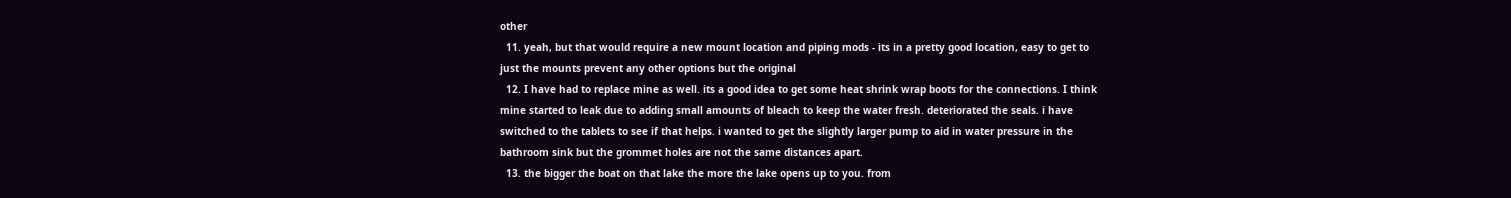other
  11. yeah, but that would require a new mount location and piping mods - its in a pretty good location, easy to get to just the mounts prevent any other options but the original
  12. I have had to replace mine as well. its a good idea to get some heat shrink wrap boots for the connections. I think mine started to leak due to adding small amounts of bleach to keep the water fresh. deteriorated the seals. i have switched to the tablets to see if that helps. i wanted to get the slightly larger pump to aid in water pressure in the bathroom sink but the grommet holes are not the same distances apart.
  13. the bigger the boat on that lake the more the lake opens up to you. from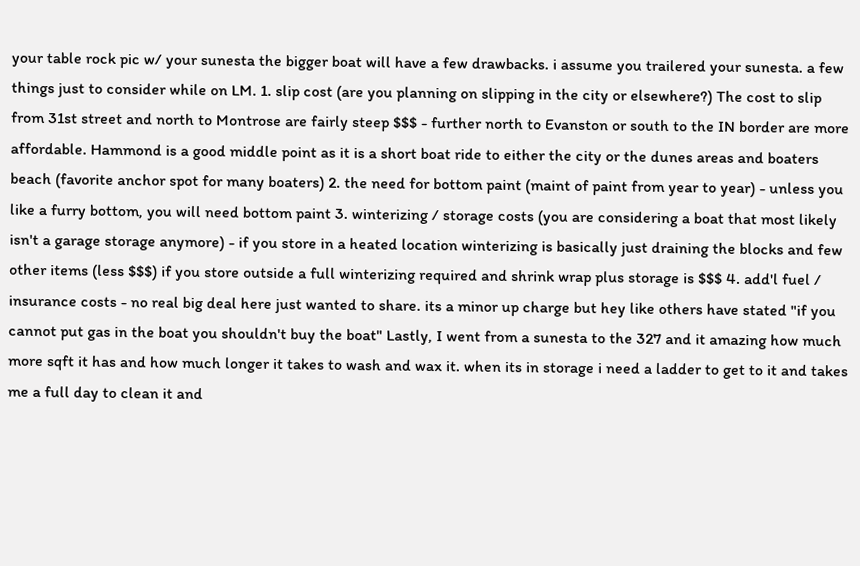your table rock pic w/ your sunesta the bigger boat will have a few drawbacks. i assume you trailered your sunesta. a few things just to consider while on LM. 1. slip cost (are you planning on slipping in the city or elsewhere?) The cost to slip from 31st street and north to Montrose are fairly steep $$$ - further north to Evanston or south to the IN border are more affordable. Hammond is a good middle point as it is a short boat ride to either the city or the dunes areas and boaters beach (favorite anchor spot for many boaters) 2. the need for bottom paint (maint of paint from year to year) - unless you like a furry bottom, you will need bottom paint 3. winterizing / storage costs (you are considering a boat that most likely isn't a garage storage anymore) - if you store in a heated location winterizing is basically just draining the blocks and few other items (less $$$) if you store outside a full winterizing required and shrink wrap plus storage is $$$ 4. add'l fuel / insurance costs - no real big deal here just wanted to share. its a minor up charge but hey like others have stated "if you cannot put gas in the boat you shouldn't buy the boat" Lastly, I went from a sunesta to the 327 and it amazing how much more sqft it has and how much longer it takes to wash and wax it. when its in storage i need a ladder to get to it and takes me a full day to clean it and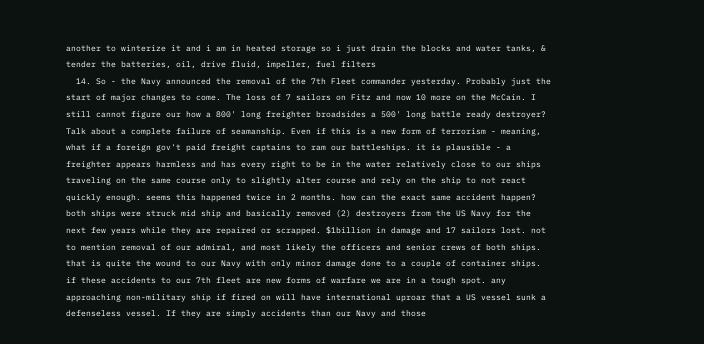another to winterize it and i am in heated storage so i just drain the blocks and water tanks, & tender the batteries, oil, drive fluid, impeller, fuel filters
  14. So - the Navy announced the removal of the 7th Fleet commander yesterday. Probably just the start of major changes to come. The loss of 7 sailors on Fitz and now 10 more on the McCain. I still cannot figure our how a 800' long freighter broadsides a 500' long battle ready destroyer? Talk about a complete failure of seamanship. Even if this is a new form of terrorism - meaning, what if a foreign gov't paid freight captains to ram our battleships. it is plausible - a freighter appears harmless and has every right to be in the water relatively close to our ships traveling on the same course only to slightly alter course and rely on the ship to not react quickly enough. seems this happened twice in 2 months. how can the exact same accident happen? both ships were struck mid ship and basically removed (2) destroyers from the US Navy for the next few years while they are repaired or scrapped. $1billion in damage and 17 sailors lost. not to mention removal of our admiral, and most likely the officers and senior crews of both ships. that is quite the wound to our Navy with only minor damage done to a couple of container ships. if these accidents to our 7th fleet are new forms of warfare we are in a tough spot. any approaching non-military ship if fired on will have international uproar that a US vessel sunk a defenseless vessel. If they are simply accidents than our Navy and those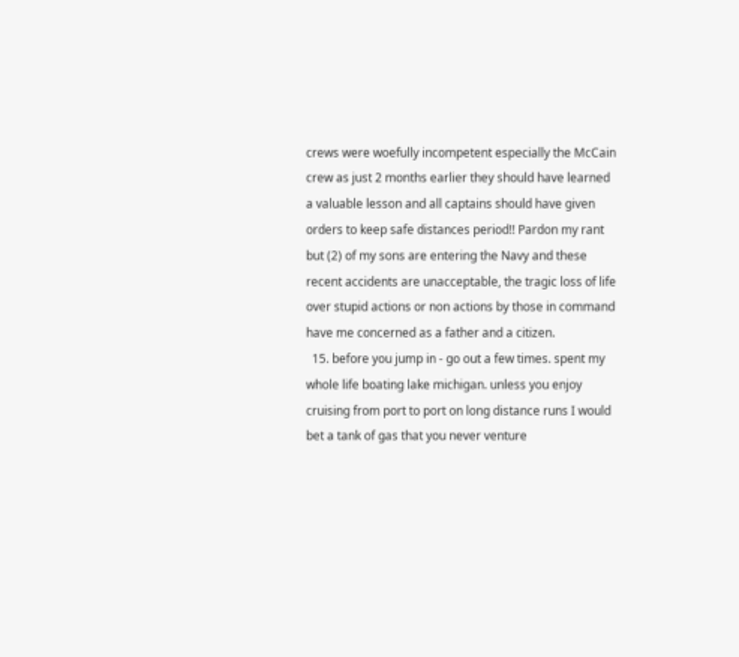crews were woefully incompetent especially the McCain crew as just 2 months earlier they should have learned a valuable lesson and all captains should have given orders to keep safe distances period!! Pardon my rant but (2) of my sons are entering the Navy and these recent accidents are unacceptable, the tragic loss of life over stupid actions or non actions by those in command have me concerned as a father and a citizen.
  15. before you jump in - go out a few times. spent my whole life boating lake michigan. unless you enjoy cruising from port to port on long distance runs I would bet a tank of gas that you never venture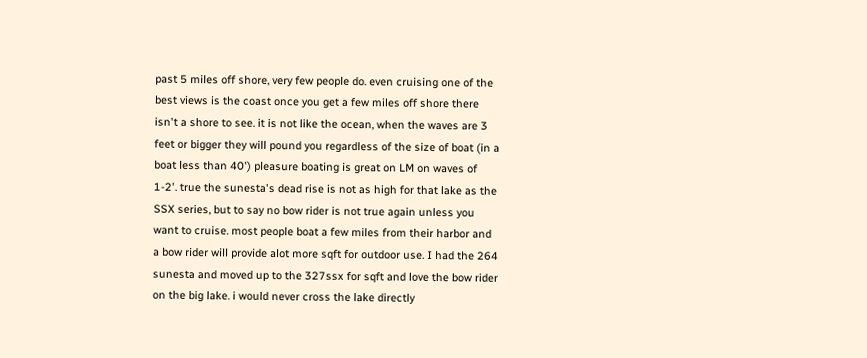past 5 miles off shore, very few people do. even cruising one of the best views is the coast once you get a few miles off shore there isn't a shore to see. it is not like the ocean, when the waves are 3 feet or bigger they will pound you regardless of the size of boat (in a boat less than 40') pleasure boating is great on LM on waves of 1-2'. true the sunesta's dead rise is not as high for that lake as the SSX series, but to say no bow rider is not true again unless you want to cruise. most people boat a few miles from their harbor and a bow rider will provide alot more sqft for outdoor use. I had the 264 sunesta and moved up to the 327ssx for sqft and love the bow rider on the big lake. i would never cross the lake directly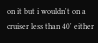on it but i wouldn't on a cruiser less than 40' either